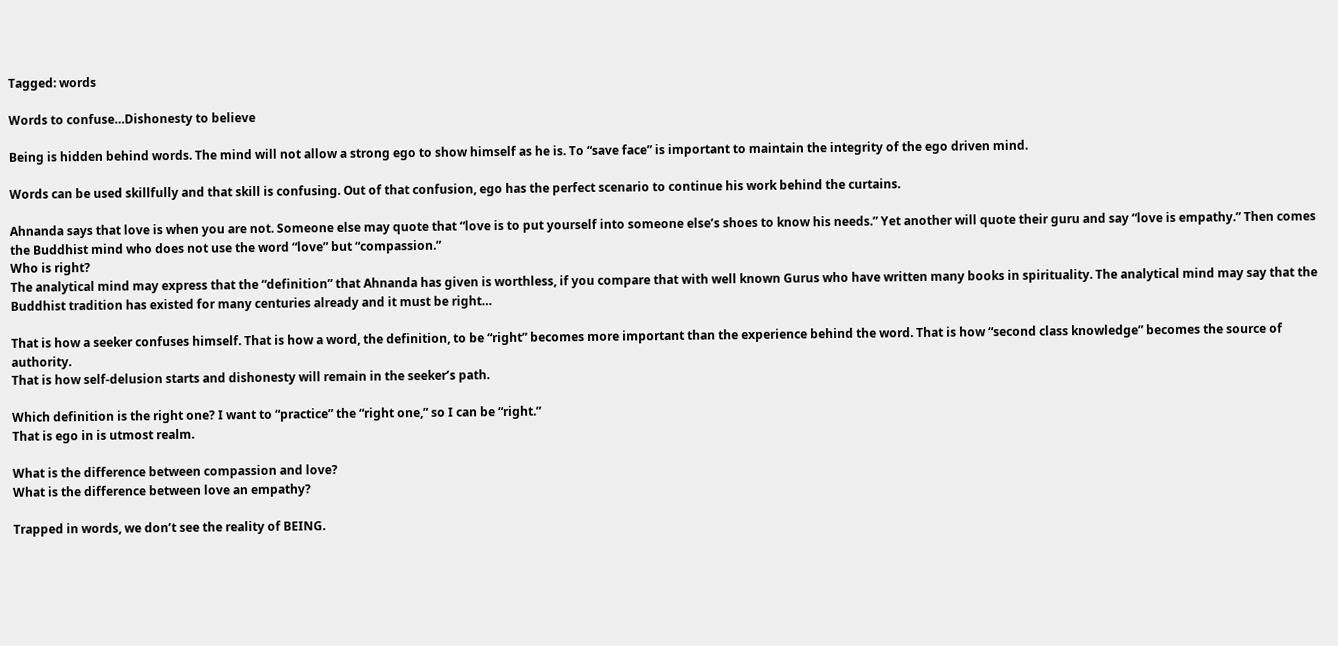Tagged: words

Words to confuse…Dishonesty to believe

Being is hidden behind words. The mind will not allow a strong ego to show himself as he is. To “save face” is important to maintain the integrity of the ego driven mind.

Words can be used skillfully and that skill is confusing. Out of that confusion, ego has the perfect scenario to continue his work behind the curtains.

Ahnanda says that love is when you are not. Someone else may quote that “love is to put yourself into someone else’s shoes to know his needs.” Yet another will quote their guru and say “love is empathy.” Then comes the Buddhist mind who does not use the word “love” but “compassion.”
Who is right?
The analytical mind may express that the “definition” that Ahnanda has given is worthless, if you compare that with well known Gurus who have written many books in spirituality. The analytical mind may say that the Buddhist tradition has existed for many centuries already and it must be right…

That is how a seeker confuses himself. That is how a word, the definition, to be “right” becomes more important than the experience behind the word. That is how “second class knowledge” becomes the source of authority.
That is how self-delusion starts and dishonesty will remain in the seeker’s path.

Which definition is the right one? I want to “practice” the “right one,” so I can be “right.”
That is ego in is utmost realm.

What is the difference between compassion and love?
What is the difference between love an empathy?

Trapped in words, we don’t see the reality of BEING.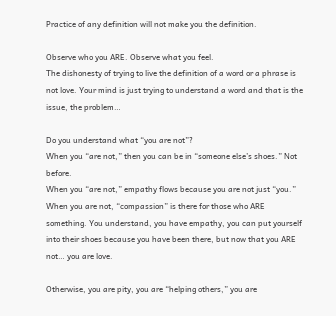Practice of any definition will not make you the definition.

Observe who you ARE. Observe what you feel.
The dishonesty of trying to live the definition of a word or a phrase is not love. Your mind is just trying to understand a word and that is the issue, the problem…

Do you understand what “you are not”?
When you “are not,” then you can be in “someone else’s shoes.” Not before.
When you “are not,” empathy flows because you are not just “you.”
When you are not, “compassion” is there for those who ARE something. You understand, you have empathy, you can put yourself into their shoes because you have been there, but now that you ARE not… you are love.

Otherwise, you are pity, you are “helping others,” you are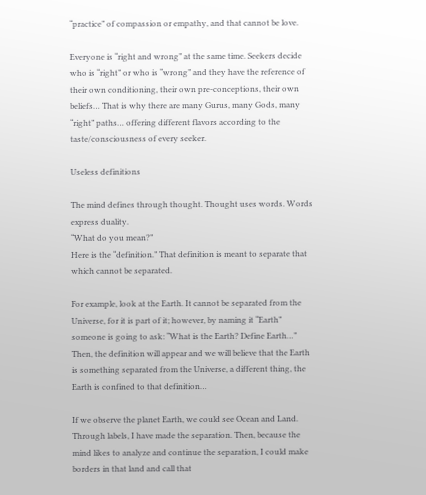“practice” of compassion or empathy, and that cannot be love.

Everyone is “right and wrong” at the same time. Seekers decide who is “right” or who is “wrong” and they have the reference of their own conditioning, their own pre-conceptions, their own beliefs… That is why there are many Gurus, many Gods, many “right” paths… offering different flavors according to the taste/consciousness of every seeker.

Useless definitions

The mind defines through thought. Thought uses words. Words express duality.
“What do you mean?”
Here is the “definition.” That definition is meant to separate that which cannot be separated.

For example, look at the Earth. It cannot be separated from the Universe, for it is part of it; however, by naming it “Earth” someone is going to ask: “What is the Earth? Define Earth…”
Then, the definition will appear and we will believe that the Earth is something separated from the Universe, a different thing, the Earth is confined to that definition…

If we observe the planet Earth, we could see Ocean and Land. Through labels, I have made the separation. Then, because the mind likes to analyze and continue the separation, I could make borders in that land and call that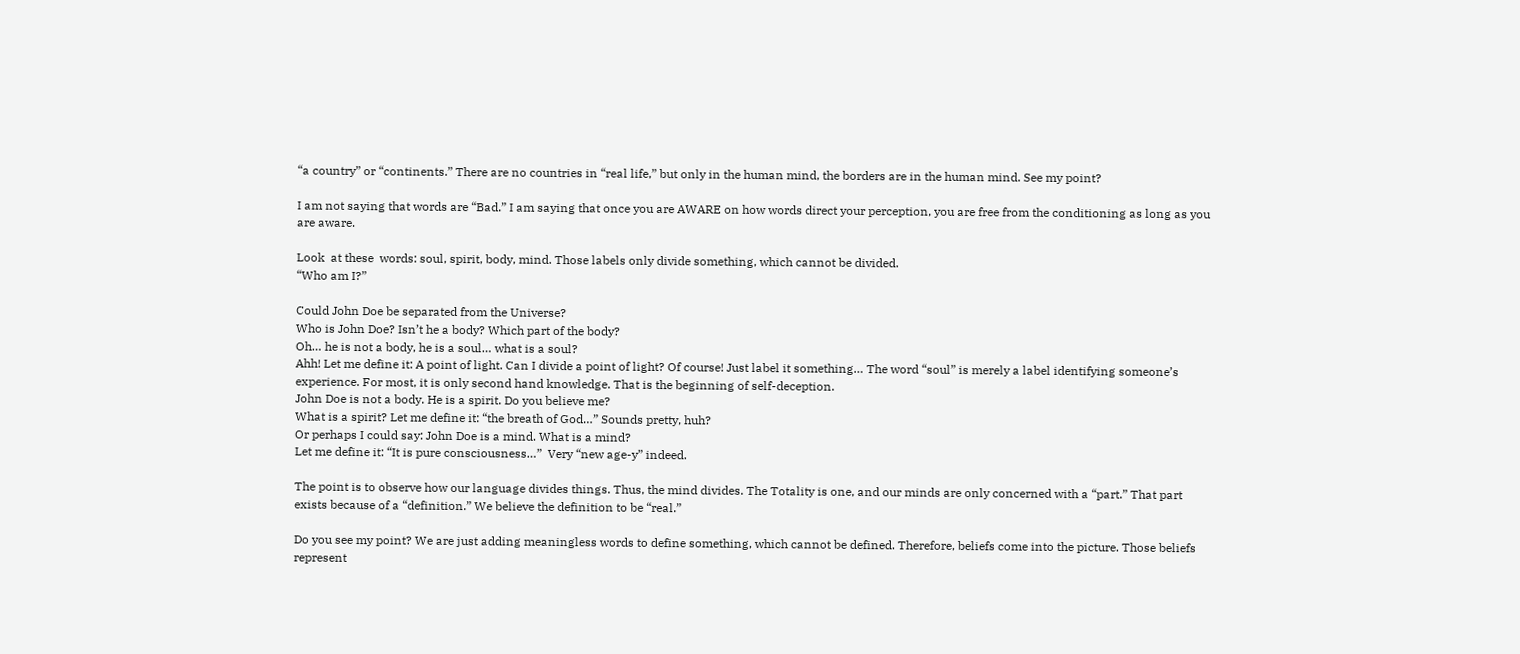“a country” or “continents.” There are no countries in “real life,” but only in the human mind, the borders are in the human mind. See my point?

I am not saying that words are “Bad.” I am saying that once you are AWARE on how words direct your perception, you are free from the conditioning as long as you are aware.

Look  at these  words: soul, spirit, body, mind. Those labels only divide something, which cannot be divided.
“Who am I?”

Could John Doe be separated from the Universe?
Who is John Doe? Isn’t he a body? Which part of the body?
Oh… he is not a body, he is a soul… what is a soul?
Ahh! Let me define it: A point of light. Can I divide a point of light? Of course! Just label it something… The word “soul” is merely a label identifying someone’s experience. For most, it is only second hand knowledge. That is the beginning of self-deception.
John Doe is not a body. He is a spirit. Do you believe me?
What is a spirit? Let me define it: “the breath of God…” Sounds pretty, huh?
Or perhaps I could say: John Doe is a mind. What is a mind?
Let me define it: “It is pure consciousness…”  Very “new age-y” indeed.

The point is to observe how our language divides things. Thus, the mind divides. The Totality is one, and our minds are only concerned with a “part.” That part exists because of a “definition.” We believe the definition to be “real.”

Do you see my point? We are just adding meaningless words to define something, which cannot be defined. Therefore, beliefs come into the picture. Those beliefs represent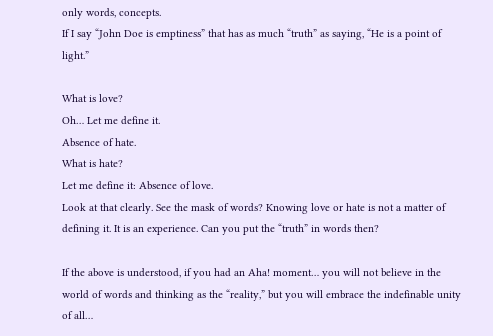only words, concepts.
If I say “John Doe is emptiness” that has as much “truth” as saying, “He is a point of light.”

What is love?
Oh… Let me define it.
Absence of hate.
What is hate?
Let me define it: Absence of love.
Look at that clearly. See the mask of words? Knowing love or hate is not a matter of defining it. It is an experience. Can you put the “truth” in words then?

If the above is understood, if you had an Aha! moment… you will not believe in the world of words and thinking as the “reality,” but you will embrace the indefinable unity of all…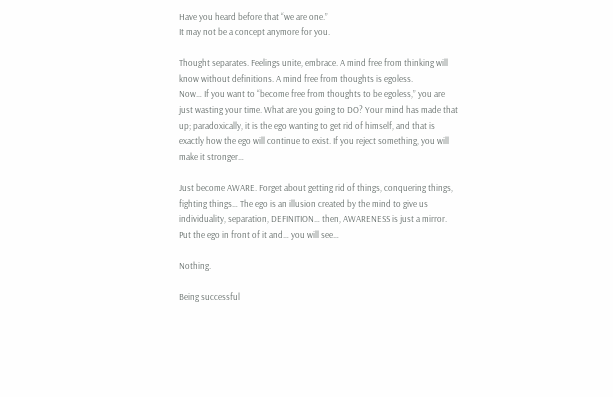Have you heard before that “we are one.”
It may not be a concept anymore for you.

Thought separates. Feelings unite, embrace. A mind free from thinking will know without definitions. A mind free from thoughts is egoless.
Now… If you want to “become free from thoughts to be egoless,” you are just wasting your time. What are you going to DO? Your mind has made that up; paradoxically, it is the ego wanting to get rid of himself, and that is exactly how the ego will continue to exist. If you reject something, you will make it stronger…

Just become AWARE. Forget about getting rid of things, conquering things, fighting things… The ego is an illusion created by the mind to give us individuality, separation, DEFINITION… then, AWARENESS is just a mirror. Put the ego in front of it and… you will see…

Nothing.

Being successful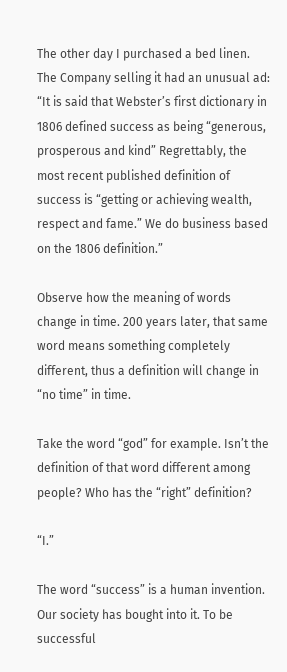The other day I purchased a bed linen. The Company selling it had an unusual ad: “It is said that Webster’s first dictionary in 1806 defined success as being “generous, prosperous and kind” Regrettably, the most recent published definition of success is “getting or achieving wealth, respect and fame.” We do business based on the 1806 definition.”

Observe how the meaning of words change in time. 200 years later, that same word means something completely different, thus a definition will change in “no time” in time.

Take the word “god” for example. Isn’t the definition of that word different among people? Who has the “right” definition?

“I.”

The word “success” is a human invention. Our society has bought into it. To be successful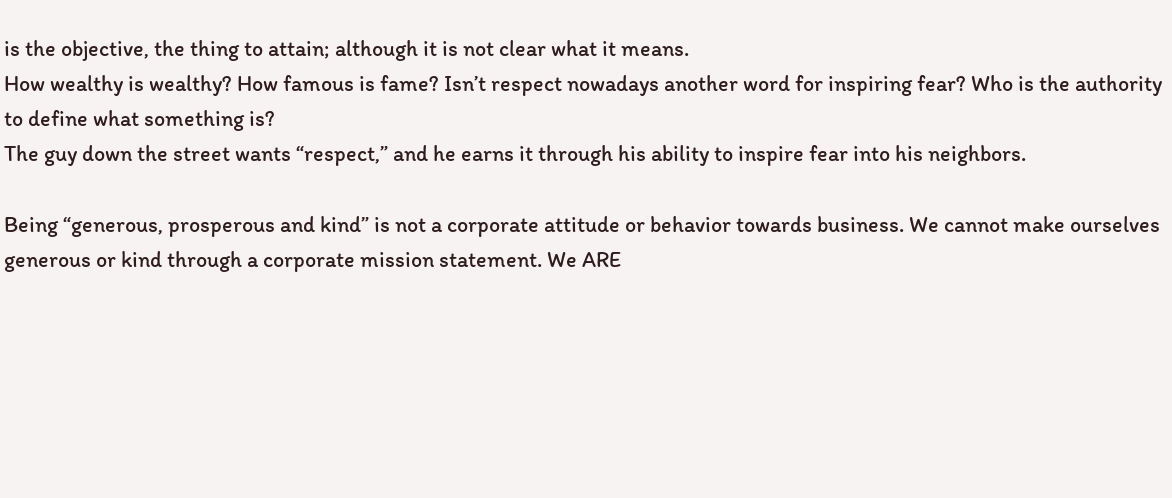is the objective, the thing to attain; although it is not clear what it means.
How wealthy is wealthy? How famous is fame? Isn’t respect nowadays another word for inspiring fear? Who is the authority to define what something is?
The guy down the street wants “respect,” and he earns it through his ability to inspire fear into his neighbors.

Being “generous, prosperous and kind” is not a corporate attitude or behavior towards business. We cannot make ourselves generous or kind through a corporate mission statement. We ARE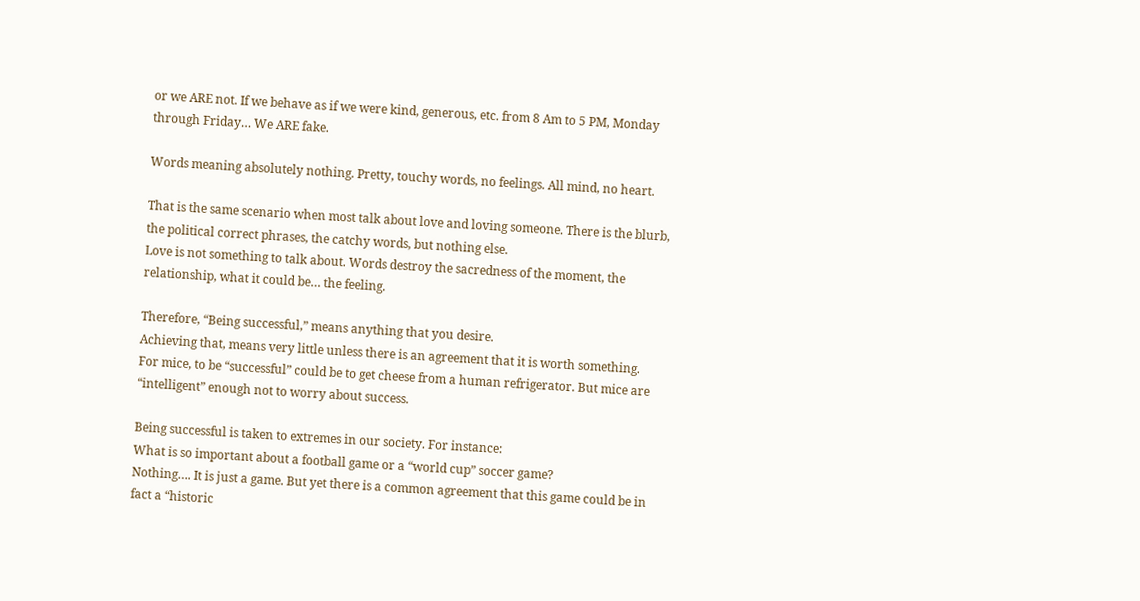or we ARE not. If we behave as if we were kind, generous, etc. from 8 Am to 5 PM, Monday through Friday… We ARE fake.

Words meaning absolutely nothing. Pretty, touchy words, no feelings. All mind, no heart.

That is the same scenario when most talk about love and loving someone. There is the blurb, the political correct phrases, the catchy words, but nothing else.
Love is not something to talk about. Words destroy the sacredness of the moment, the relationship, what it could be… the feeling.

Therefore, “Being successful,” means anything that you desire.
Achieving that, means very little unless there is an agreement that it is worth something.
For mice, to be “successful” could be to get cheese from a human refrigerator. But mice are “intelligent” enough not to worry about success.

Being successful is taken to extremes in our society. For instance:
What is so important about a football game or a “world cup” soccer game?
Nothing…. It is just a game. But yet there is a common agreement that this game could be in fact a “historic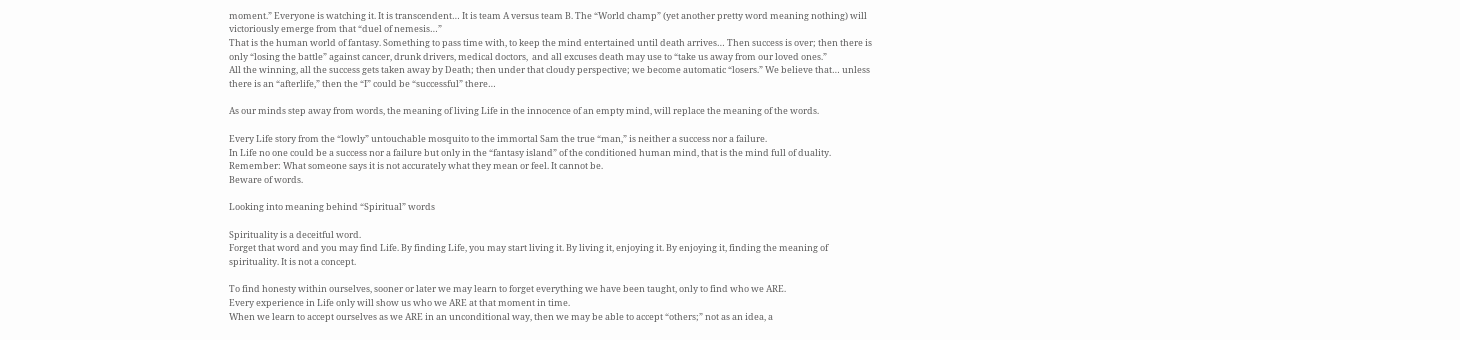moment.” Everyone is watching it. It is transcendent… It is team A versus team B. The “World champ” (yet another pretty word meaning nothing) will victoriously emerge from that “duel of nemesis…”
That is the human world of fantasy. Something to pass time with, to keep the mind entertained until death arrives… Then success is over; then there is only “losing the battle” against cancer, drunk drivers, medical doctors,  and all excuses death may use to “take us away from our loved ones.”
All the winning, all the success gets taken away by Death; then under that cloudy perspective; we become automatic “losers.” We believe that… unless there is an “afterlife,” then the “I” could be “successful” there…

As our minds step away from words, the meaning of living Life in the innocence of an empty mind, will replace the meaning of the words.

Every Life story from the “lowly” untouchable mosquito to the immortal Sam the true “man,” is neither a success nor a failure.
In Life no one could be a success nor a failure but only in the “fantasy island” of the conditioned human mind, that is the mind full of duality.
Remember: What someone says it is not accurately what they mean or feel. It cannot be.
Beware of words.

Looking into meaning behind “Spiritual” words

Spirituality is a deceitful word.
Forget that word and you may find Life. By finding Life, you may start living it. By living it, enjoying it. By enjoying it, finding the meaning of spirituality. It is not a concept.

To find honesty within ourselves, sooner or later we may learn to forget everything we have been taught, only to find who we ARE.
Every experience in Life only will show us who we ARE at that moment in time.
When we learn to accept ourselves as we ARE in an unconditional way, then we may be able to accept “others;” not as an idea, a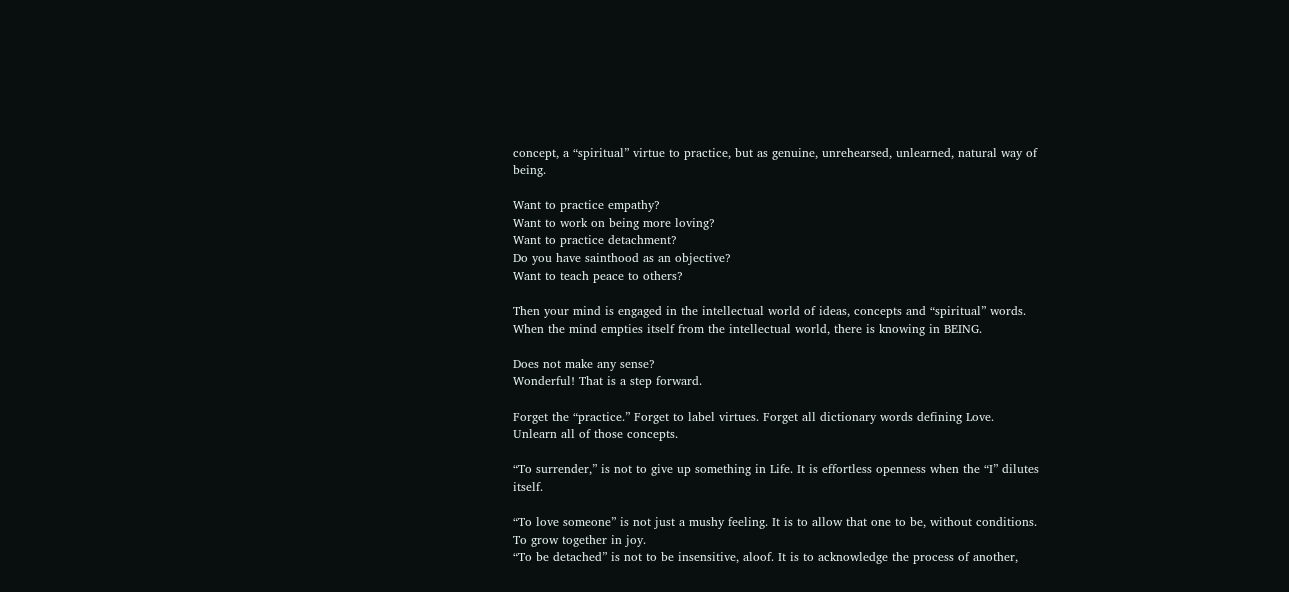concept, a “spiritual” virtue to practice, but as genuine, unrehearsed, unlearned, natural way of being.

Want to practice empathy?
Want to work on being more loving?
Want to practice detachment?
Do you have sainthood as an objective?
Want to teach peace to others?

Then your mind is engaged in the intellectual world of ideas, concepts and “spiritual” words.
When the mind empties itself from the intellectual world, there is knowing in BEING.

Does not make any sense?
Wonderful! That is a step forward.

Forget the “practice.” Forget to label virtues. Forget all dictionary words defining Love.
Unlearn all of those concepts.

“To surrender,” is not to give up something in Life. It is effortless openness when the “I” dilutes itself.

“To love someone” is not just a mushy feeling. It is to allow that one to be, without conditions. To grow together in joy.
“To be detached” is not to be insensitive, aloof. It is to acknowledge the process of another,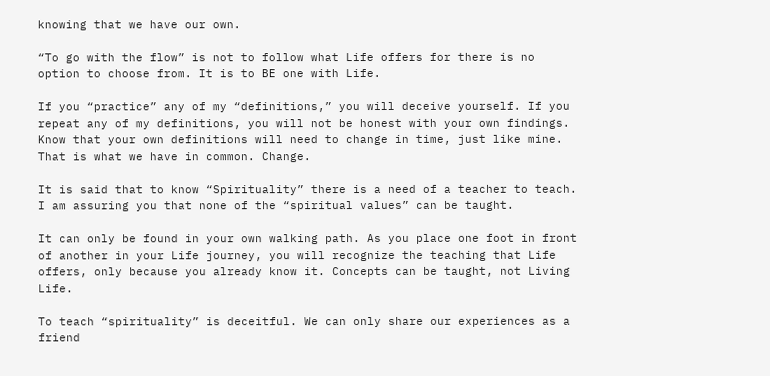knowing that we have our own.

“To go with the flow” is not to follow what Life offers for there is no option to choose from. It is to BE one with Life.

If you “practice” any of my “definitions,” you will deceive yourself. If you repeat any of my definitions, you will not be honest with your own findings.
Know that your own definitions will need to change in time, just like mine. That is what we have in common. Change.

It is said that to know “Spirituality” there is a need of a teacher to teach.
I am assuring you that none of the “spiritual values” can be taught.

It can only be found in your own walking path. As you place one foot in front of another in your Life journey, you will recognize the teaching that Life offers, only because you already know it. Concepts can be taught, not Living Life.

To teach “spirituality” is deceitful. We can only share our experiences as a friend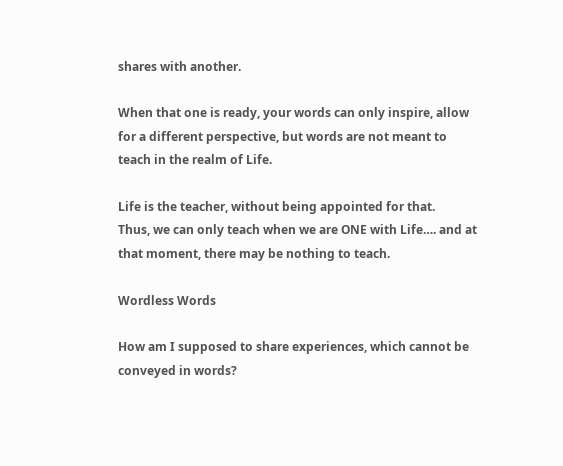shares with another.

When that one is ready, your words can only inspire, allow for a different perspective, but words are not meant to teach in the realm of Life.

Life is the teacher, without being appointed for that.
Thus, we can only teach when we are ONE with Life…. and at that moment, there may be nothing to teach.

Wordless Words

How am I supposed to share experiences, which cannot be conveyed in words?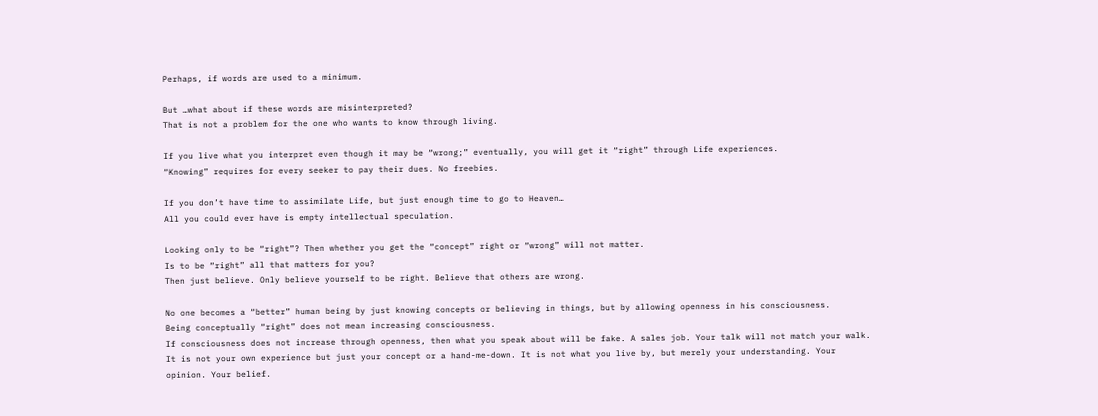Perhaps, if words are used to a minimum.

But …what about if these words are misinterpreted?
That is not a problem for the one who wants to know through living.

If you live what you interpret even though it may be “wrong;” eventually, you will get it “right” through Life experiences.
“Knowing” requires for every seeker to pay their dues. No freebies.

If you don’t have time to assimilate Life, but just enough time to go to Heaven…
All you could ever have is empty intellectual speculation.

Looking only to be “right”? Then whether you get the “concept” right or “wrong” will not matter.
Is to be “right” all that matters for you?
Then just believe. Only believe yourself to be right. Believe that others are wrong.

No one becomes a “better” human being by just knowing concepts or believing in things, but by allowing openness in his consciousness.
Being conceptually “right” does not mean increasing consciousness.
If consciousness does not increase through openness, then what you speak about will be fake. A sales job. Your talk will not match your walk.
It is not your own experience but just your concept or a hand-me-down. It is not what you live by, but merely your understanding. Your opinion. Your belief.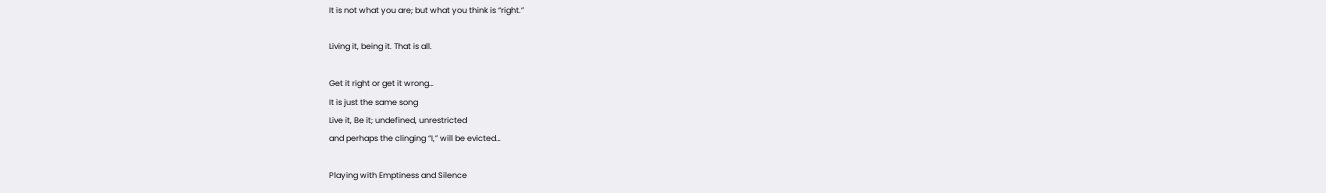It is not what you are; but what you think is “right.”

Living it, being it. That is all.

Get it right or get it wrong…
It is just the same song
Live it, Be it; undefined, unrestricted
and perhaps the clinging “I,” will be evicted…

Playing with Emptiness and Silence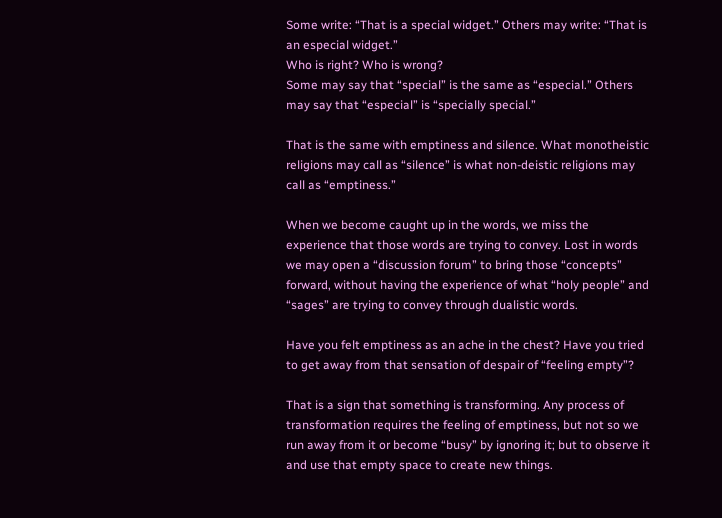Some write: “That is a special widget.” Others may write: “That is an especial widget.”
Who is right? Who is wrong?
Some may say that “special” is the same as “especial.” Others may say that “especial” is “specially special.”

That is the same with emptiness and silence. What monotheistic religions may call as “silence” is what non-deistic religions may call as “emptiness.”

When we become caught up in the words, we miss the experience that those words are trying to convey. Lost in words we may open a “discussion forum” to bring those “concepts” forward, without having the experience of what “holy people” and “sages” are trying to convey through dualistic words.

Have you felt emptiness as an ache in the chest? Have you tried to get away from that sensation of despair of “feeling empty”?

That is a sign that something is transforming. Any process of transformation requires the feeling of emptiness, but not so we run away from it or become “busy” by ignoring it; but to observe it and use that empty space to create new things.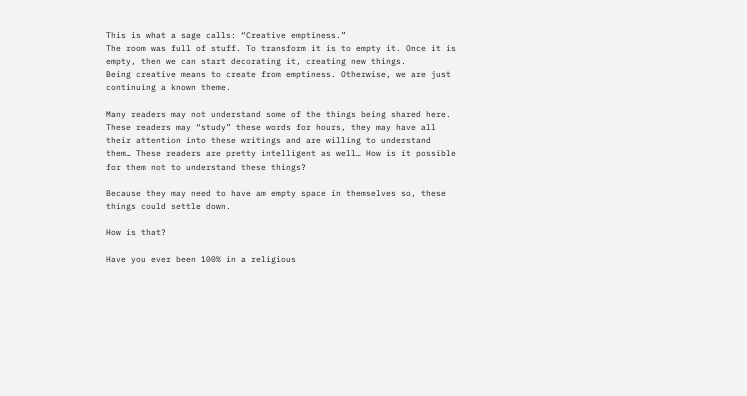This is what a sage calls: “Creative emptiness.”
The room was full of stuff. To transform it is to empty it. Once it is empty, then we can start decorating it, creating new things.
Being creative means to create from emptiness. Otherwise, we are just continuing a known theme.

Many readers may not understand some of the things being shared here. These readers may “study” these words for hours, they may have all their attention into these writings and are willing to understand them… These readers are pretty intelligent as well… How is it possible for them not to understand these things?

Because they may need to have am empty space in themselves so, these things could settle down.

How is that?

Have you ever been 100% in a religious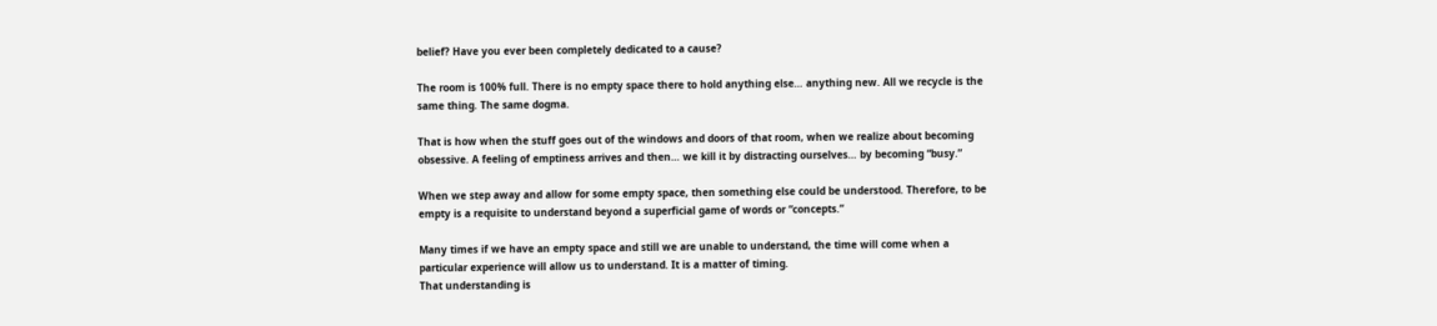belief? Have you ever been completely dedicated to a cause?

The room is 100% full. There is no empty space there to hold anything else… anything new. All we recycle is the same thing. The same dogma.

That is how when the stuff goes out of the windows and doors of that room, when we realize about becoming obsessive. A feeling of emptiness arrives and then… we kill it by distracting ourselves… by becoming “busy.”

When we step away and allow for some empty space, then something else could be understood. Therefore, to be empty is a requisite to understand beyond a superficial game of words or “concepts.”

Many times if we have an empty space and still we are unable to understand, the time will come when a particular experience will allow us to understand. It is a matter of timing.
That understanding is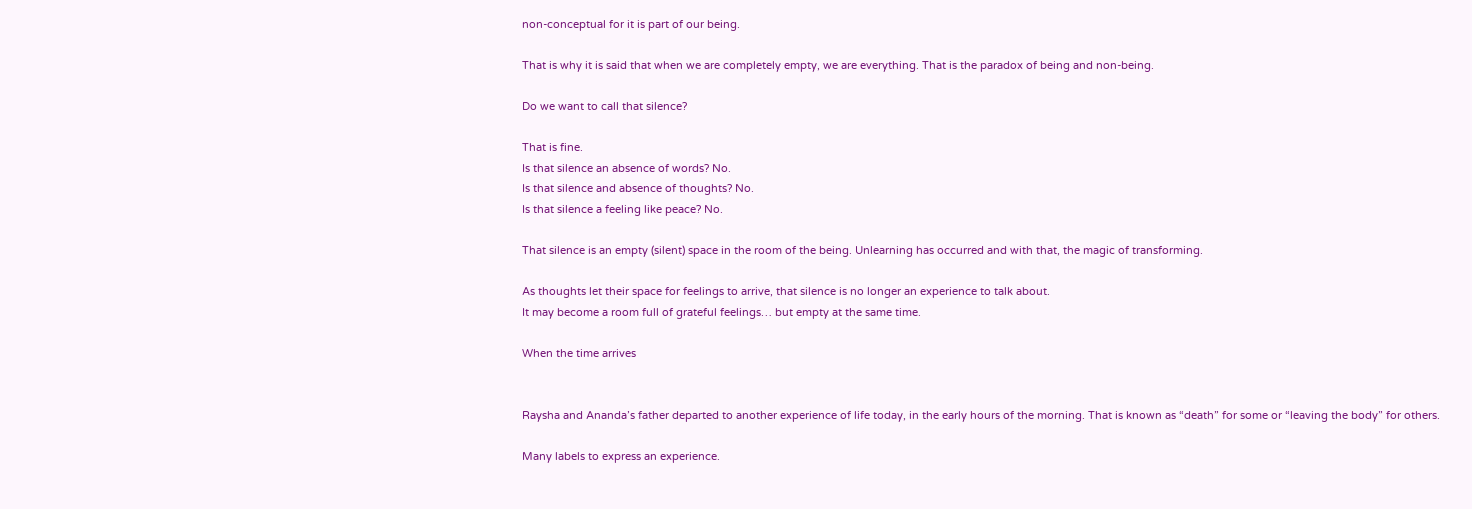non-conceptual for it is part of our being.

That is why it is said that when we are completely empty, we are everything. That is the paradox of being and non-being.

Do we want to call that silence?

That is fine.
Is that silence an absence of words? No.
Is that silence and absence of thoughts? No.
Is that silence a feeling like peace? No.

That silence is an empty (silent) space in the room of the being. Unlearning has occurred and with that, the magic of transforming.

As thoughts let their space for feelings to arrive, that silence is no longer an experience to talk about.
It may become a room full of grateful feelings… but empty at the same time.

When the time arrives


Raysha and Ananda’s father departed to another experience of life today, in the early hours of the morning. That is known as “death” for some or “leaving the body” for others.

Many labels to express an experience.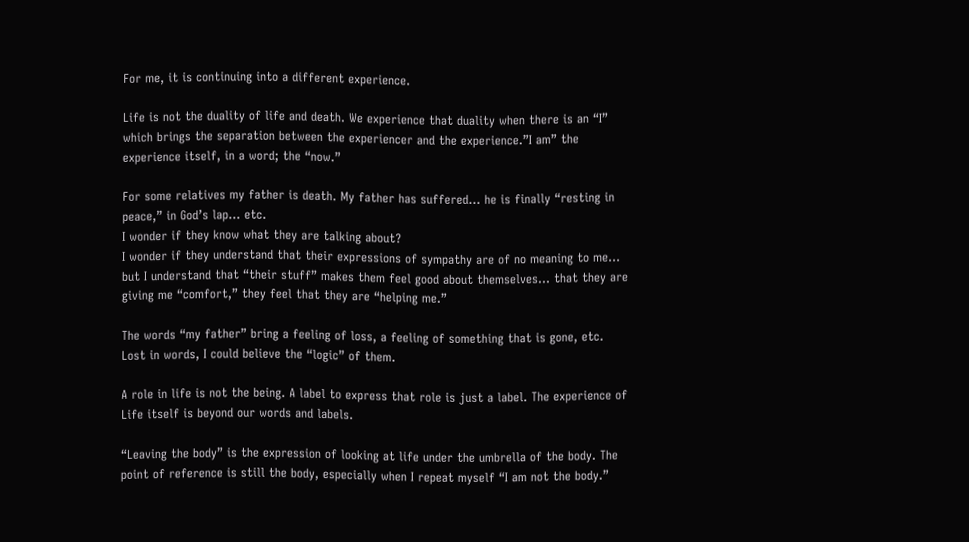For me, it is continuing into a different experience.

Life is not the duality of life and death. We experience that duality when there is an “I” which brings the separation between the experiencer and the experience.”I am” the experience itself, in a word; the “now.”

For some relatives my father is death. My father has suffered… he is finally “resting in peace,” in God’s lap… etc.
I wonder if they know what they are talking about?
I wonder if they understand that their expressions of sympathy are of no meaning to me… but I understand that “their stuff” makes them feel good about themselves… that they are giving me “comfort,” they feel that they are “helping me.”

The words “my father” bring a feeling of loss, a feeling of something that is gone, etc. Lost in words, I could believe the “logic” of them.

A role in life is not the being. A label to express that role is just a label. The experience of Life itself is beyond our words and labels.

“Leaving the body” is the expression of looking at life under the umbrella of the body. The point of reference is still the body, especially when I repeat myself “I am not the body.”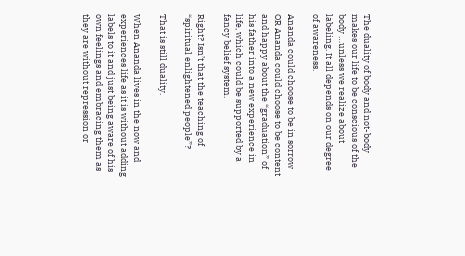The duality of body and not-body makes our life to be conscious of the body …unless we realize about labeling. It all depends on our degree of awareness.

Ananda could choose to be in sorrow OR Ananda could choose to be content and happy about the “graduation” of his father into a new experience in life, which could be supported by a fancy belief system.

Right? Isn’t that the teaching of “spiritual enlightened people”?

That is still duality.

When Ananda lives in the now and experiences life as it is without adding labels to it and just being aware of his own feelings and embracing them as they are without repression or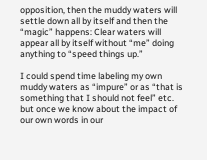opposition, then the muddy waters will settle down all by itself and then the “magic” happens: Clear waters will appear all by itself without “me” doing anything to “speed things up.”

I could spend time labeling my own muddy waters as “impure” or as “that is something that I should not feel” etc. but once we know about the impact of our own words in our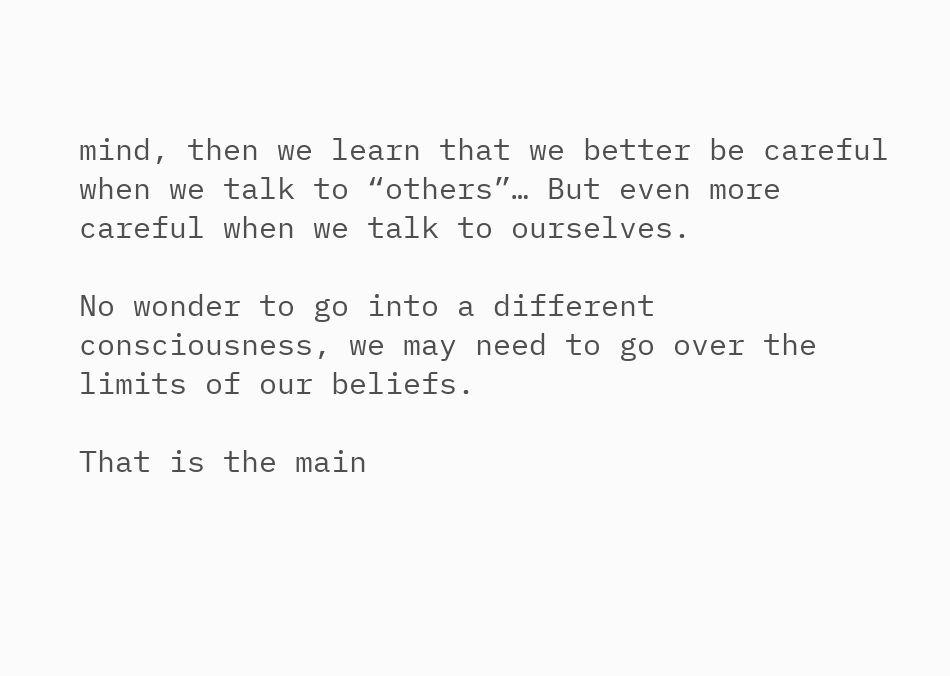mind, then we learn that we better be careful when we talk to “others”… But even more careful when we talk to ourselves.

No wonder to go into a different consciousness, we may need to go over the limits of our beliefs.

That is the main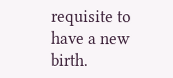requisite to have a new birth.